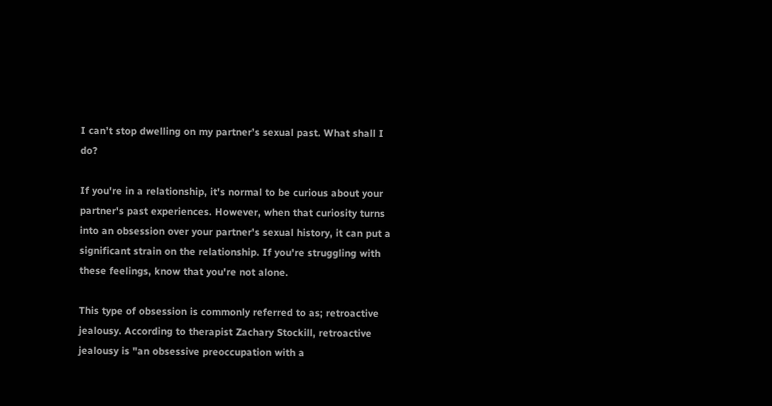I can’t stop dwelling on my partner’s sexual past. What shall I do?

If you're in a relationship, it's normal to be curious about your partner's past experiences. However, when that curiosity turns into an obsession over your partner's sexual history, it can put a significant strain on the relationship. If you're struggling with these feelings, know that you're not alone.

This type of obsession is commonly referred to as; retroactive jealousy. According to therapist Zachary Stockill, retroactive jealousy is "an obsessive preoccupation with a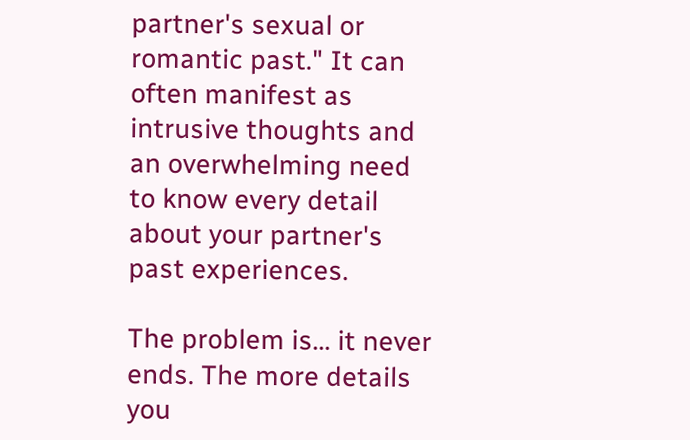partner's sexual or romantic past." It can often manifest as intrusive thoughts and an overwhelming need to know every detail about your partner's past experiences.

The problem is… it never ends. The more details you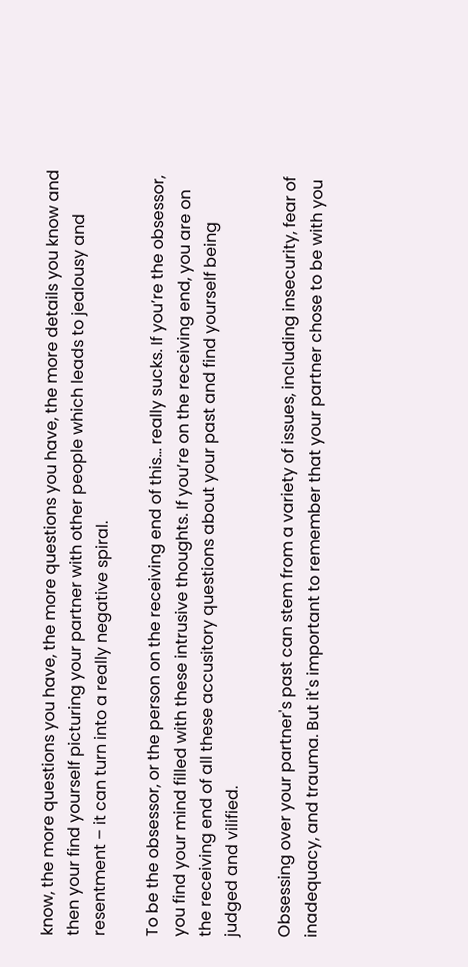know, the more questions you have, the more questions you have, the more details you know and then your find yourself picturing your partner with other people which leads to jealousy and resentment – it can turn into a really negative spiral.

To be the obsessor, or the person on the receiving end of this… really sucks. If you’re the obsessor, you find your mind filled with these intrusive thoughts. If you’re on the receiving end, you are on the receiving end of all these accusitory questions about your past and find yourself being judged and vilified.

Obsessing over your partner's past can stem from a variety of issues, including insecurity, fear of inadequacy, and trauma. But it's important to remember that your partner chose to be with you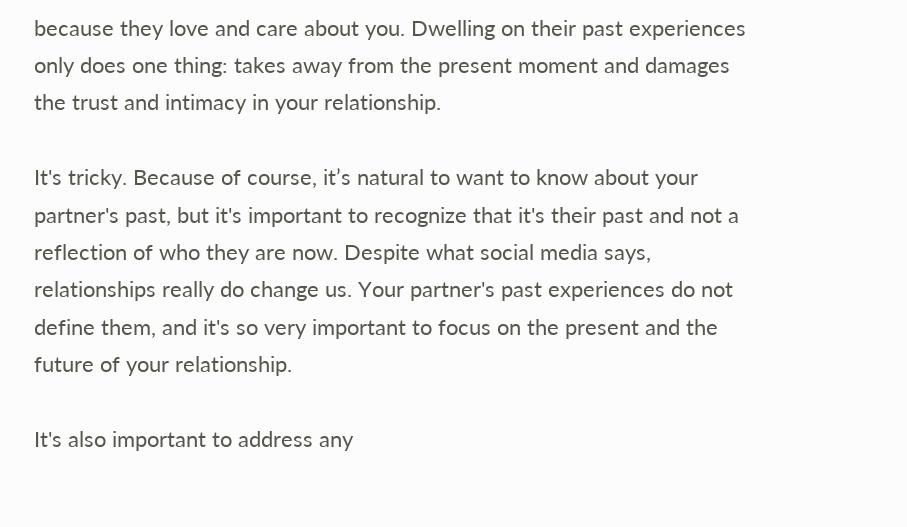because they love and care about you. Dwelling on their past experiences only does one thing: takes away from the present moment and damages the trust and intimacy in your relationship.

It's tricky. Because of course, it’s natural to want to know about your partner's past, but it's important to recognize that it's their past and not a reflection of who they are now. Despite what social media says, relationships really do change us. Your partner's past experiences do not define them, and it's so very important to focus on the present and the future of your relationship.

It's also important to address any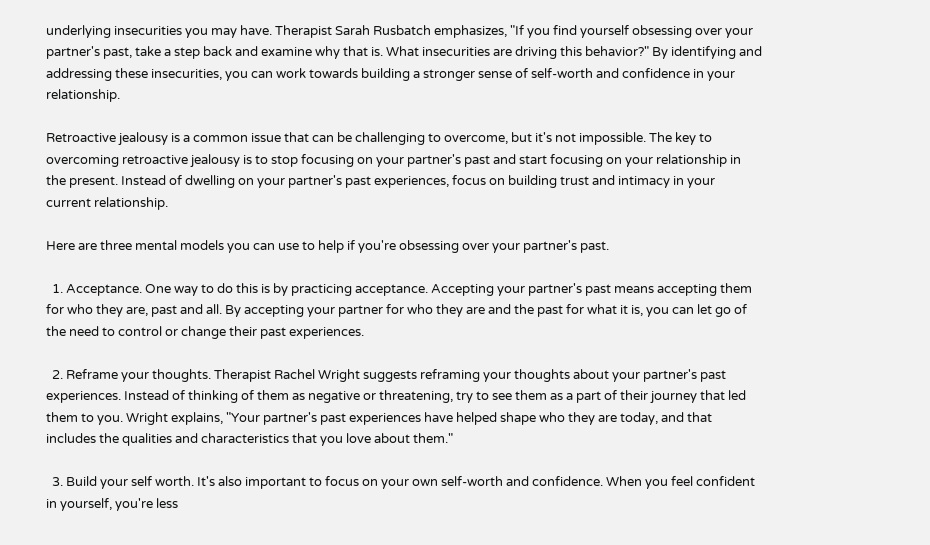underlying insecurities you may have. Therapist Sarah Rusbatch emphasizes, "If you find yourself obsessing over your partner's past, take a step back and examine why that is. What insecurities are driving this behavior?" By identifying and addressing these insecurities, you can work towards building a stronger sense of self-worth and confidence in your relationship.

Retroactive jealousy is a common issue that can be challenging to overcome, but it's not impossible. The key to overcoming retroactive jealousy is to stop focusing on your partner's past and start focusing on your relationship in the present. Instead of dwelling on your partner's past experiences, focus on building trust and intimacy in your current relationship.

Here are three mental models you can use to help if you're obsessing over your partner's past.

  1. Acceptance. One way to do this is by practicing acceptance. Accepting your partner's past means accepting them for who they are, past and all. By accepting your partner for who they are and the past for what it is, you can let go of the need to control or change their past experiences.

  2. Reframe your thoughts. Therapist Rachel Wright suggests reframing your thoughts about your partner's past experiences. Instead of thinking of them as negative or threatening, try to see them as a part of their journey that led them to you. Wright explains, "Your partner's past experiences have helped shape who they are today, and that includes the qualities and characteristics that you love about them."

  3. Build your self worth. It's also important to focus on your own self-worth and confidence. When you feel confident in yourself, you're less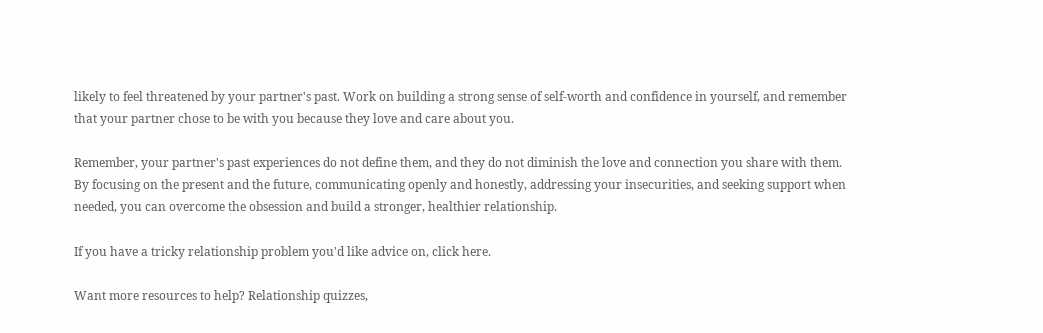likely to feel threatened by your partner's past. Work on building a strong sense of self-worth and confidence in yourself, and remember that your partner chose to be with you because they love and care about you.

Remember, your partner's past experiences do not define them, and they do not diminish the love and connection you share with them. By focusing on the present and the future, communicating openly and honestly, addressing your insecurities, and seeking support when needed, you can overcome the obsession and build a stronger, healthier relationship.

If you have a tricky relationship problem you'd like advice on, click here.

Want more resources to help? Relationship quizzes,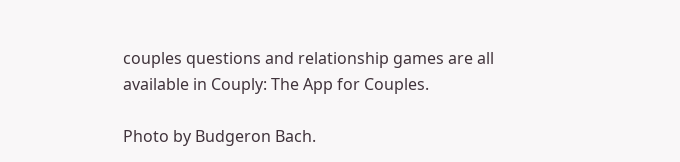couples questions and relationship games are all available in Couply: The App for Couples.

Photo by Budgeron Bach.